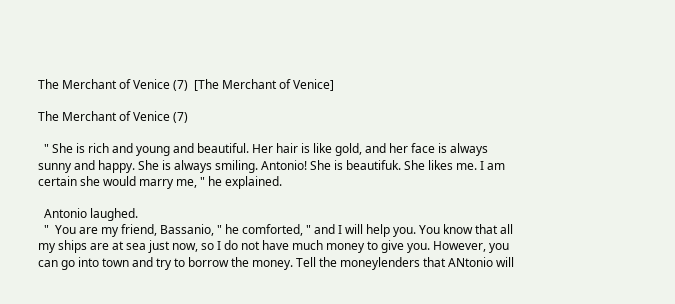The Merchant of Venice (7)  [The Merchant of Venice]

The Merchant of Venice (7)

  " She is rich and young and beautiful. Her hair is like gold, and her face is always sunny and happy. She is always smiling. Antonio! She is beautifuk. She likes me. I am certain she would marry me, " he explained.

  Antonio laughed.
  "  You are my friend, Bassanio, " he comforted, " and I will help you. You know that all my ships are at sea just now, so I do not have much money to give you. However, you can go into town and try to borrow the money. Tell the moneylenders that ANtonio will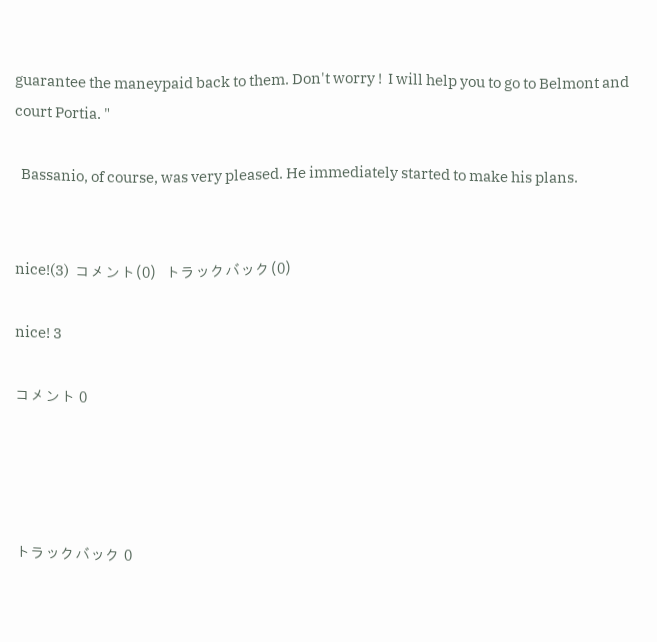guarantee the maneypaid back to them. Don't worry !  I will help you to go to Belmont and court Portia. "

  Bassanio, of course, was very pleased. He immediately started to make his plans.


nice!(3)  コメント(0)  トラックバック(0)

nice! 3

コメント 0




トラックバック 0